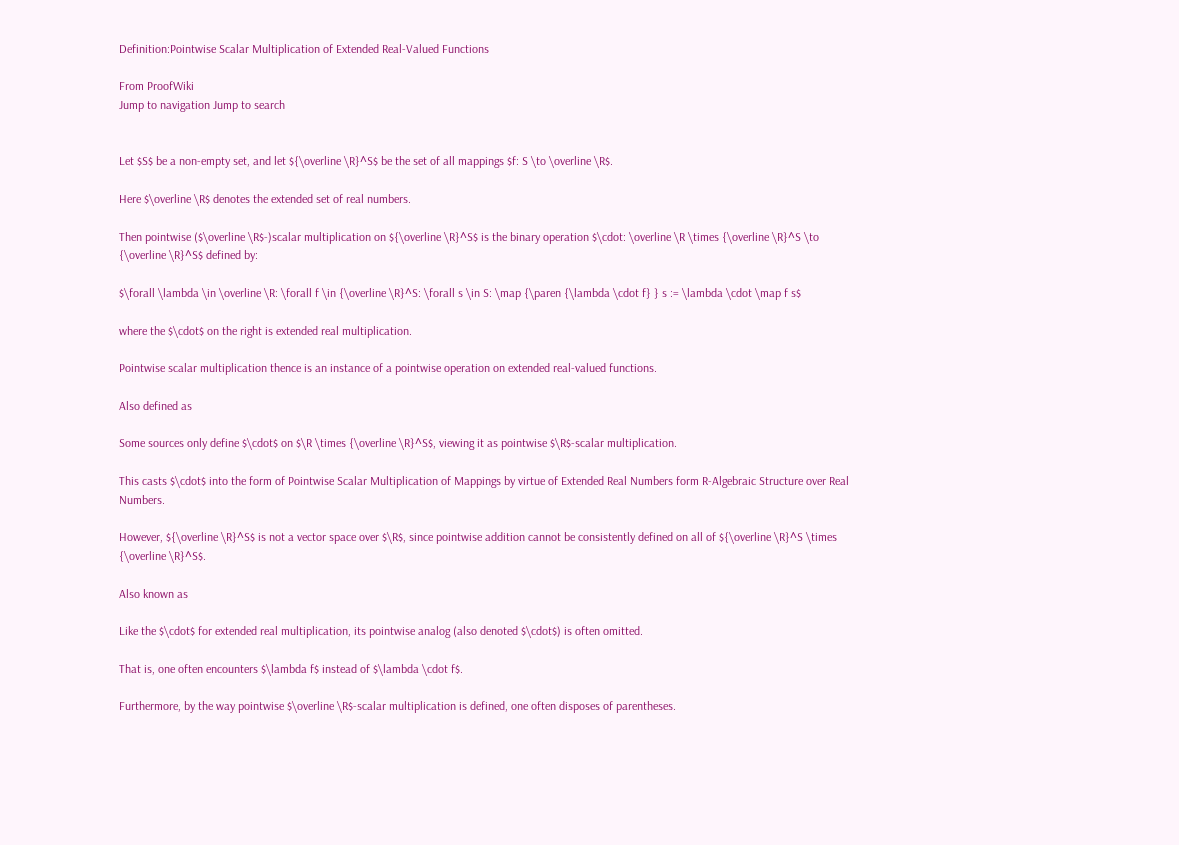Definition:Pointwise Scalar Multiplication of Extended Real-Valued Functions

From ProofWiki
Jump to navigation Jump to search


Let $S$ be a non-empty set, and let ${\overline \R}^S$ be the set of all mappings $f: S \to \overline \R$.

Here $\overline \R$ denotes the extended set of real numbers.

Then pointwise ($\overline \R$-)scalar multiplication on ${\overline \R}^S$ is the binary operation $\cdot: \overline \R \times {\overline \R}^S \to {\overline \R}^S$ defined by:

$\forall \lambda \in \overline \R: \forall f \in {\overline \R}^S: \forall s \in S: \map {\paren {\lambda \cdot f} } s := \lambda \cdot \map f s$

where the $\cdot$ on the right is extended real multiplication.

Pointwise scalar multiplication thence is an instance of a pointwise operation on extended real-valued functions.

Also defined as

Some sources only define $\cdot$ on $\R \times {\overline \R}^S$, viewing it as pointwise $\R$-scalar multiplication.

This casts $\cdot$ into the form of Pointwise Scalar Multiplication of Mappings by virtue of Extended Real Numbers form R-Algebraic Structure over Real Numbers.

However, ${\overline \R}^S$ is not a vector space over $\R$, since pointwise addition cannot be consistently defined on all of ${\overline \R}^S \times {\overline \R}^S$.

Also known as

Like the $\cdot$ for extended real multiplication, its pointwise analog (also denoted $\cdot$) is often omitted.

That is, one often encounters $\lambda f$ instead of $\lambda \cdot f$.

Furthermore, by the way pointwise $\overline \R$-scalar multiplication is defined, one often disposes of parentheses.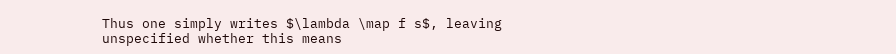Thus one simply writes $\lambda \map f s$, leaving unspecified whether this means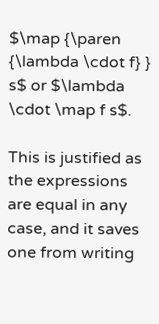$\map {\paren {\lambda \cdot f} } s$ or $\lambda \cdot \map f s$.

This is justified as the expressions are equal in any case, and it saves one from writing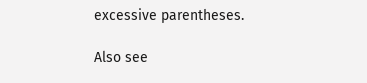excessive parentheses.

Also see